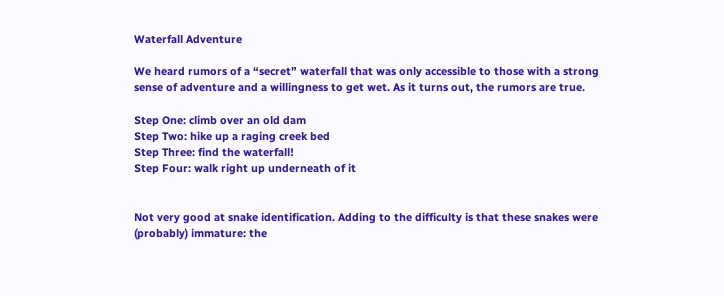Waterfall Adventure

We heard rumors of a “secret” waterfall that was only accessible to those with a strong sense of adventure and a willingness to get wet. As it turns out, the rumors are true.

Step One: climb over an old dam
Step Two: hike up a raging creek bed
Step Three: find the waterfall!
Step Four: walk right up underneath of it


Not very good at snake identification. Adding to the difficulty is that these snakes were (probably) immature: the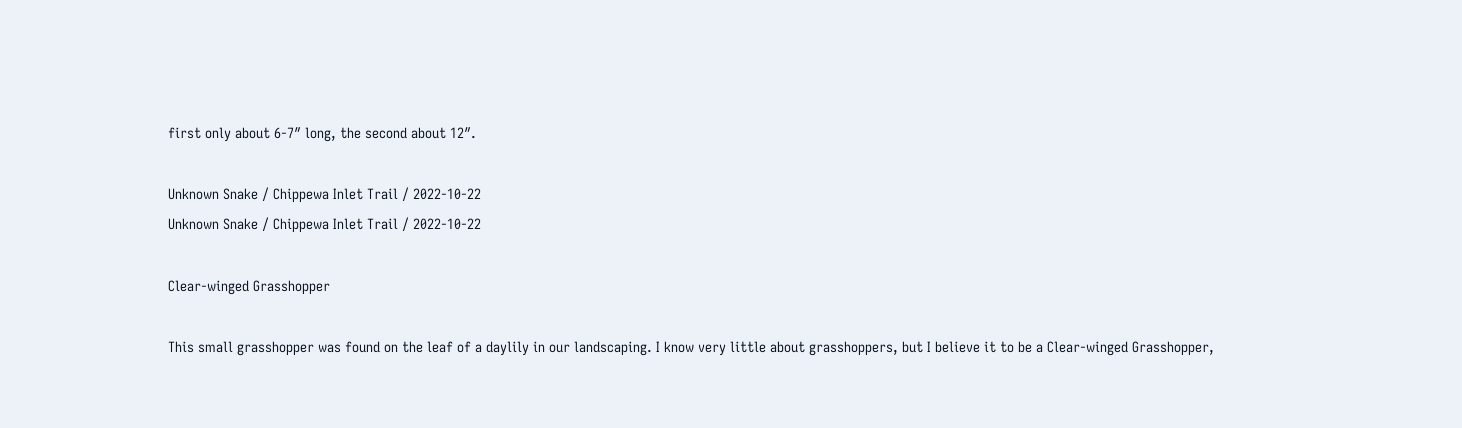first only about 6-7″ long, the second about 12″.

Unknown Snake / Chippewa Inlet Trail / 2022-10-22
Unknown Snake / Chippewa Inlet Trail / 2022-10-22

Clear-winged Grasshopper

This small grasshopper was found on the leaf of a daylily in our landscaping. I know very little about grasshoppers, but I believe it to be a Clear-winged Grasshopper,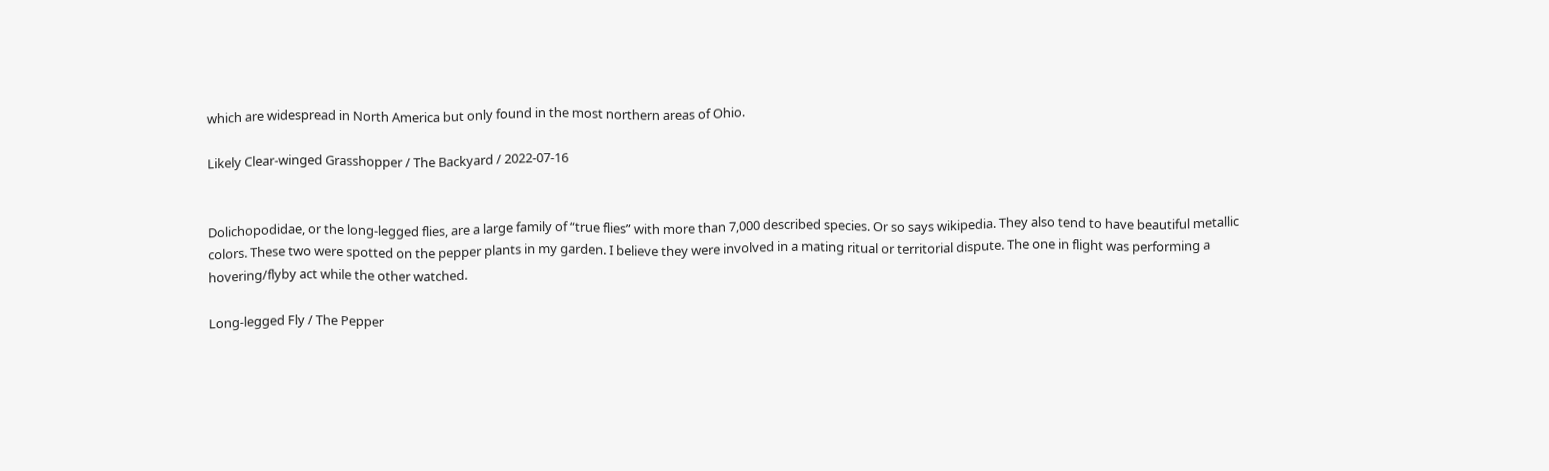which are widespread in North America but only found in the most northern areas of Ohio.

Likely Clear-winged Grasshopper / The Backyard / 2022-07-16


Dolichopodidae, or the long-legged flies, are a large family of “true flies” with more than 7,000 described species. Or so says wikipedia. They also tend to have beautiful metallic colors. These two were spotted on the pepper plants in my garden. I believe they were involved in a mating ritual or territorial dispute. The one in flight was performing a hovering/flyby act while the other watched.

Long-legged Fly / The Pepper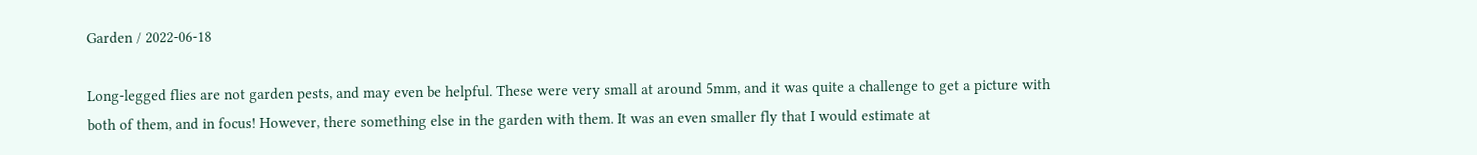Garden / 2022-06-18

Long-legged flies are not garden pests, and may even be helpful. These were very small at around 5mm, and it was quite a challenge to get a picture with both of them, and in focus! However, there something else in the garden with them. It was an even smaller fly that I would estimate at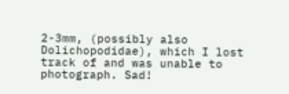2-3mm, (possibly also Dolichopodidae), which I lost track of and was unable to photograph. Sad!